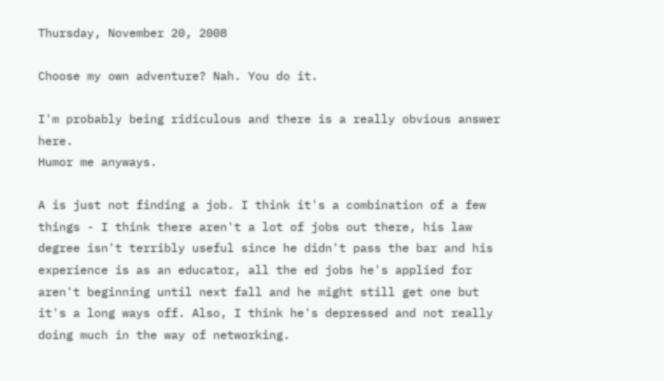Thursday, November 20, 2008

Choose my own adventure? Nah. You do it.

I'm probably being ridiculous and there is a really obvious answer here.
Humor me anyways.

A is just not finding a job. I think it's a combination of a few things - I think there aren't a lot of jobs out there, his law degree isn't terribly useful since he didn't pass the bar and his experience is as an educator, all the ed jobs he's applied for aren't beginning until next fall and he might still get one but it's a long ways off. Also, I think he's depressed and not really doing much in the way of networking.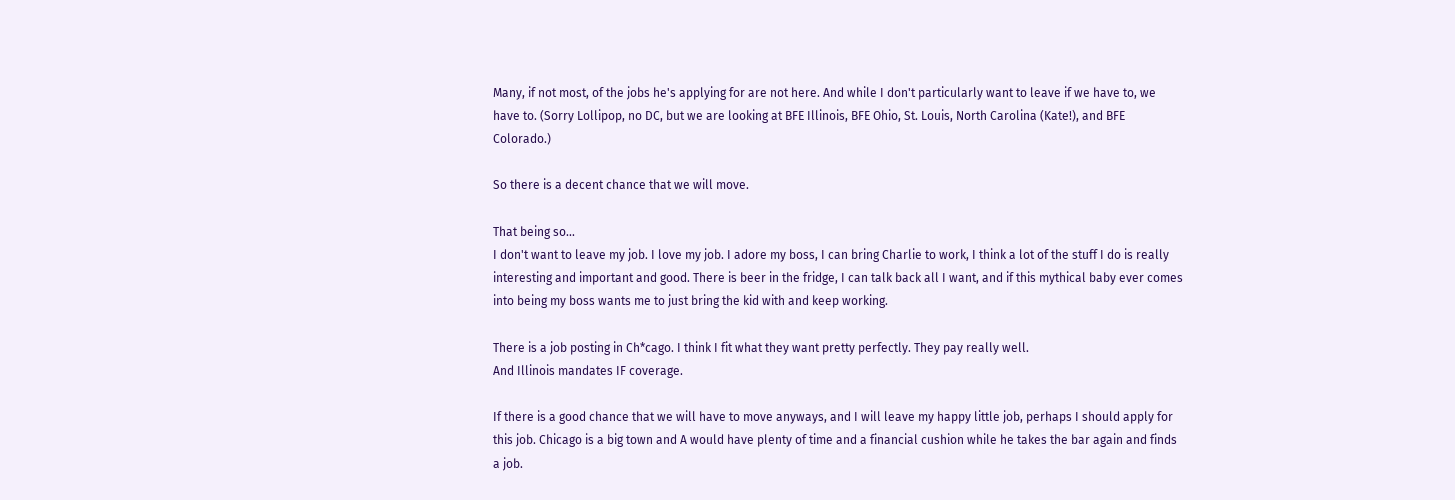Many, if not most, of the jobs he's applying for are not here. And while I don't particularly want to leave if we have to, we have to. (Sorry Lollipop, no DC, but we are looking at BFE Illinois, BFE Ohio, St. Louis, North Carolina (Kate!), and BFE Colorado.)

So there is a decent chance that we will move.

That being so...
I don't want to leave my job. I love my job. I adore my boss, I can bring Charlie to work, I think a lot of the stuff I do is really interesting and important and good. There is beer in the fridge, I can talk back all I want, and if this mythical baby ever comes into being my boss wants me to just bring the kid with and keep working.

There is a job posting in Ch*cago. I think I fit what they want pretty perfectly. They pay really well.
And Illinois mandates IF coverage.

If there is a good chance that we will have to move anyways, and I will leave my happy little job, perhaps I should apply for this job. Chicago is a big town and A would have plenty of time and a financial cushion while he takes the bar again and finds a job.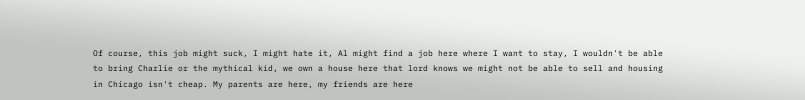Of course, this job might suck, I might hate it, Al might find a job here where I want to stay, I wouldn't be able to bring Charlie or the mythical kid, we own a house here that lord knows we might not be able to sell and housing in Chicago isn't cheap. My parents are here, my friends are here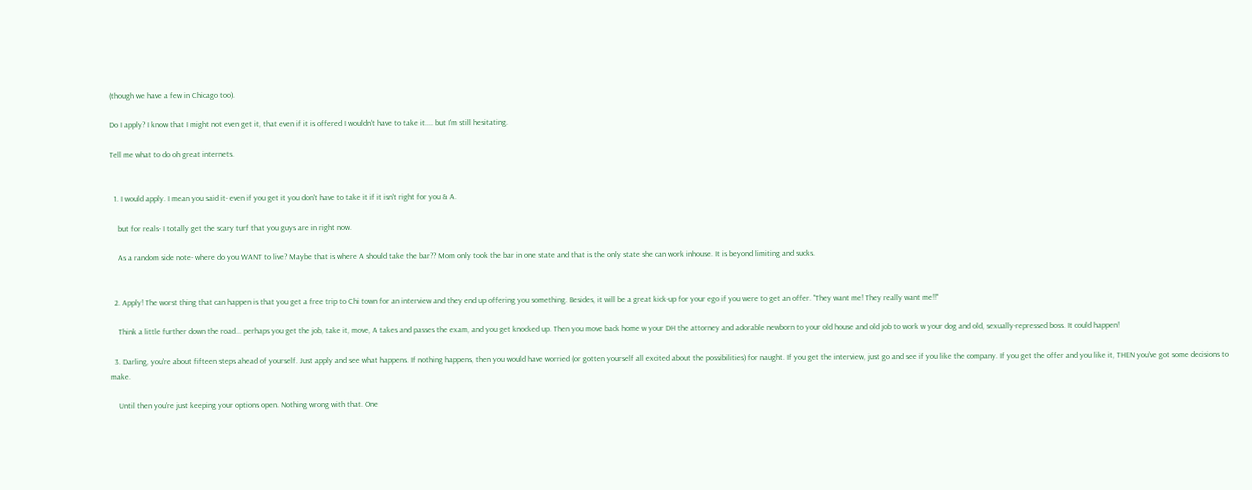(though we have a few in Chicago too).

Do I apply? I know that I might not even get it, that even if it is offered I wouldn't have to take it.... but I'm still hesitating.

Tell me what to do oh great internets.


  1. I would apply. I mean you said it- even if you get it you don't have to take it if it isn't right for you & A.

    but for reals- I totally get the scary turf that you guys are in right now.

    As a random side note- where do you WANT to live? Maybe that is where A should take the bar?? Mom only took the bar in one state and that is the only state she can work inhouse. It is beyond limiting and sucks.


  2. Apply! The worst thing that can happen is that you get a free trip to Chi town for an interview and they end up offering you something. Besides, it will be a great kick-up for your ego if you were to get an offer. "They want me! They really want me!!"

    Think a little further down the road... perhaps you get the job, take it, move, A takes and passes the exam, and you get knocked up. Then you move back home w your DH the attorney and adorable newborn to your old house and old job to work w your dog and old, sexually-repressed boss. It could happen!

  3. Darling, you're about fifteen steps ahead of yourself. Just apply and see what happens. If nothing happens, then you would have worried (or gotten yourself all excited about the possibilities) for naught. If you get the interview, just go and see if you like the company. If you get the offer and you like it, THEN you've got some decisions to make.

    Until then you're just keeping your options open. Nothing wrong with that. One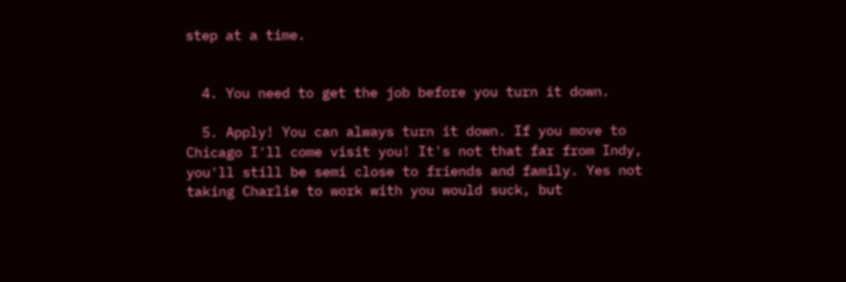step at a time.


  4. You need to get the job before you turn it down.

  5. Apply! You can always turn it down. If you move to Chicago I'll come visit you! It's not that far from Indy, you'll still be semi close to friends and family. Yes not taking Charlie to work with you would suck, but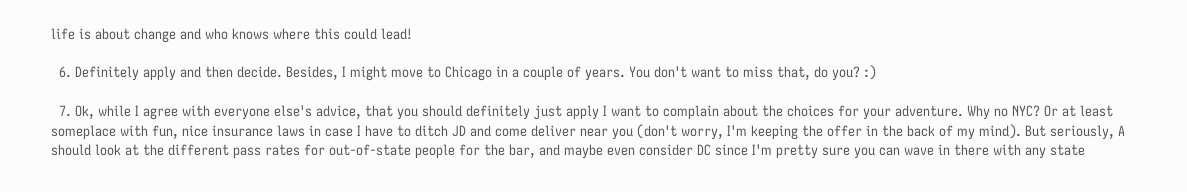life is about change and who knows where this could lead!

  6. Definitely apply and then decide. Besides, I might move to Chicago in a couple of years. You don't want to miss that, do you? :)

  7. Ok, while I agree with everyone else's advice, that you should definitely just apply I want to complain about the choices for your adventure. Why no NYC? Or at least someplace with fun, nice insurance laws in case I have to ditch JD and come deliver near you (don't worry, I'm keeping the offer in the back of my mind). But seriously, A should look at the different pass rates for out-of-state people for the bar, and maybe even consider DC since I'm pretty sure you can wave in there with any state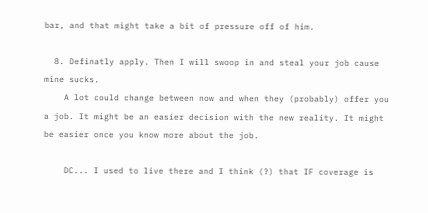bar, and that might take a bit of pressure off of him.

  8. Definatly apply. Then I will swoop in and steal your job cause mine sucks.
    A lot could change between now and when they (probably) offer you a job. It might be an easier decision with the new reality. It might be easier once you know more about the job.

    DC... I used to live there and I think (?) that IF coverage is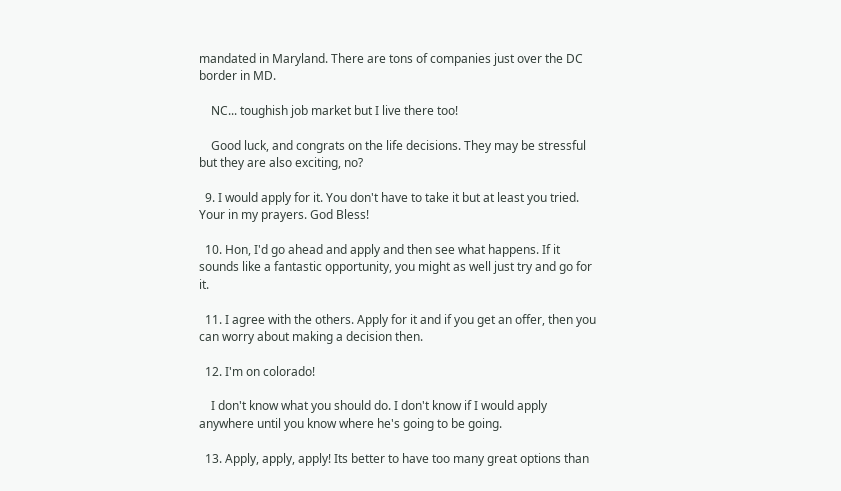mandated in Maryland. There are tons of companies just over the DC border in MD.

    NC... toughish job market but I live there too!

    Good luck, and congrats on the life decisions. They may be stressful but they are also exciting, no?

  9. I would apply for it. You don't have to take it but at least you tried. Your in my prayers. God Bless!

  10. Hon, I'd go ahead and apply and then see what happens. If it sounds like a fantastic opportunity, you might as well just try and go for it.

  11. I agree with the others. Apply for it and if you get an offer, then you can worry about making a decision then.

  12. I'm on colorado!

    I don't know what you should do. I don't know if I would apply anywhere until you know where he's going to be going.

  13. Apply, apply, apply! Its better to have too many great options than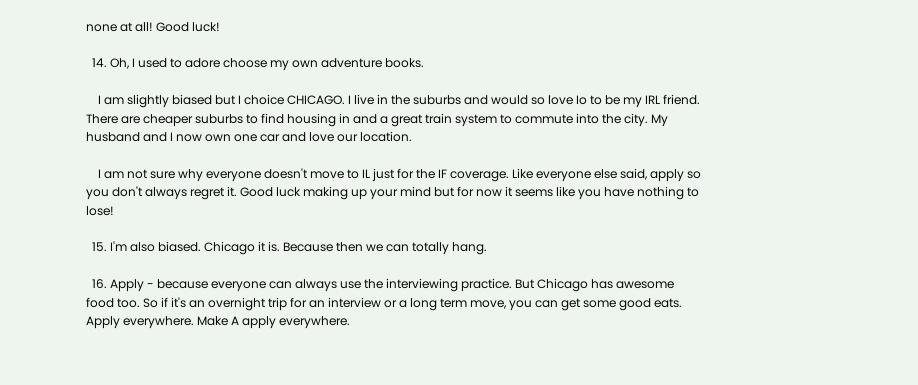none at all! Good luck!

  14. Oh, I used to adore choose my own adventure books.

    I am slightly biased but I choice CHICAGO. I live in the suburbs and would so love Io to be my IRL friend. There are cheaper suburbs to find housing in and a great train system to commute into the city. My husband and I now own one car and love our location.

    I am not sure why everyone doesn't move to IL just for the IF coverage. Like everyone else said, apply so you don't always regret it. Good luck making up your mind but for now it seems like you have nothing to lose!

  15. I'm also biased. Chicago it is. Because then we can totally hang.

  16. Apply - because everyone can always use the interviewing practice. But Chicago has awesome food too. So if it's an overnight trip for an interview or a long term move, you can get some good eats. Apply everywhere. Make A apply everywhere.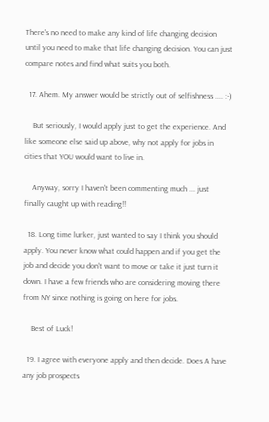There's no need to make any kind of life changing decision until you need to make that life changing decision. You can just compare notes and find what suits you both.

  17. Ahem. My answer would be strictly out of selfishness .... :-)

    But seriously, I would apply just to get the experience. And like someone else said up above, why not apply for jobs in cities that YOU would want to live in.

    Anyway, sorry I haven't been commenting much ... just finally caught up with reading!!

  18. Long time lurker, just wanted to say I think you should apply. You never know what could happen and if you get the job and decide you don't want to move or take it just turn it down. I have a few friends who are considering moving there from NY since nothing is going on here for jobs.

    Best of Luck!

  19. I agree with everyone apply and then decide. Does A have any job prospects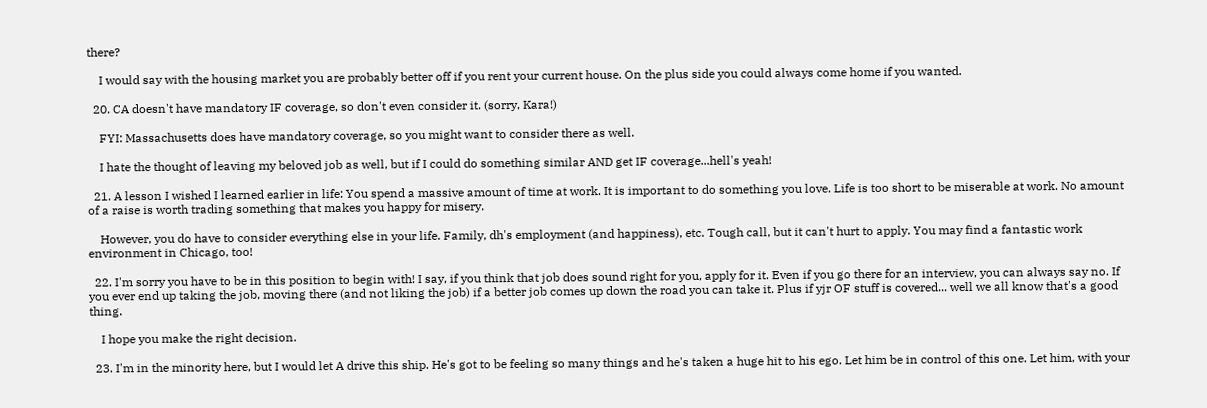there?

    I would say with the housing market you are probably better off if you rent your current house. On the plus side you could always come home if you wanted.

  20. CA doesn't have mandatory IF coverage, so don't even consider it. (sorry, Kara!)

    FYI: Massachusetts does have mandatory coverage, so you might want to consider there as well.

    I hate the thought of leaving my beloved job as well, but if I could do something similar AND get IF coverage...hell's yeah!

  21. A lesson I wished I learned earlier in life: You spend a massive amount of time at work. It is important to do something you love. Life is too short to be miserable at work. No amount of a raise is worth trading something that makes you happy for misery.

    However, you do have to consider everything else in your life. Family, dh's employment (and happiness), etc. Tough call, but it can't hurt to apply. You may find a fantastic work environment in Chicago, too!

  22. I'm sorry you have to be in this position to begin with! I say, if you think that job does sound right for you, apply for it. Even if you go there for an interview, you can always say no. If you ever end up taking the job, moving there (and not liking the job) if a better job comes up down the road you can take it. Plus if yjr OF stuff is covered... well we all know that's a good thing.

    I hope you make the right decision.

  23. I'm in the minority here, but I would let A drive this ship. He's got to be feeling so many things and he's taken a huge hit to his ego. Let him be in control of this one. Let him, with your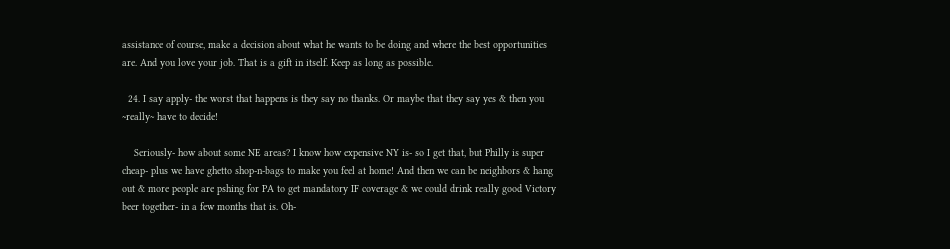assistance of course, make a decision about what he wants to be doing and where the best opportunities are. And you love your job. That is a gift in itself. Keep as long as possible.

  24. I say apply- the worst that happens is they say no thanks. Or maybe that they say yes & then you ~really~ have to decide!

    Seriously- how about some NE areas? I know how expensive NY is- so I get that, but Philly is super cheap- plus we have ghetto shop-n-bags to make you feel at home! And then we can be neighbors & hang out & more people are pshing for PA to get mandatory IF coverage & we could drink really good Victory beer together- in a few months that is. Oh-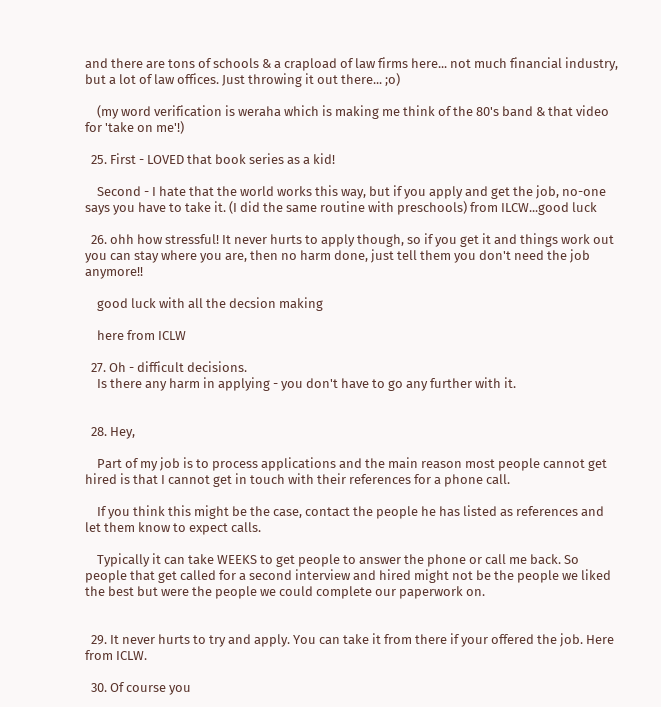and there are tons of schools & a crapload of law firms here... not much financial industry, but a lot of law offices. Just throwing it out there... ;o)

    (my word verification is weraha which is making me think of the 80's band & that video for 'take on me'!)

  25. First - LOVED that book series as a kid!

    Second - I hate that the world works this way, but if you apply and get the job, no-one says you have to take it. (I did the same routine with preschools) from ILCW...good luck

  26. ohh how stressful! It never hurts to apply though, so if you get it and things work out you can stay where you are, then no harm done, just tell them you don't need the job anymore!!

    good luck with all the decsion making

    here from ICLW

  27. Oh - difficult decisions.
    Is there any harm in applying - you don't have to go any further with it.


  28. Hey,

    Part of my job is to process applications and the main reason most people cannot get hired is that I cannot get in touch with their references for a phone call.

    If you think this might be the case, contact the people he has listed as references and let them know to expect calls.

    Typically it can take WEEKS to get people to answer the phone or call me back. So people that get called for a second interview and hired might not be the people we liked the best but were the people we could complete our paperwork on.


  29. It never hurts to try and apply. You can take it from there if your offered the job. Here from ICLW.

  30. Of course you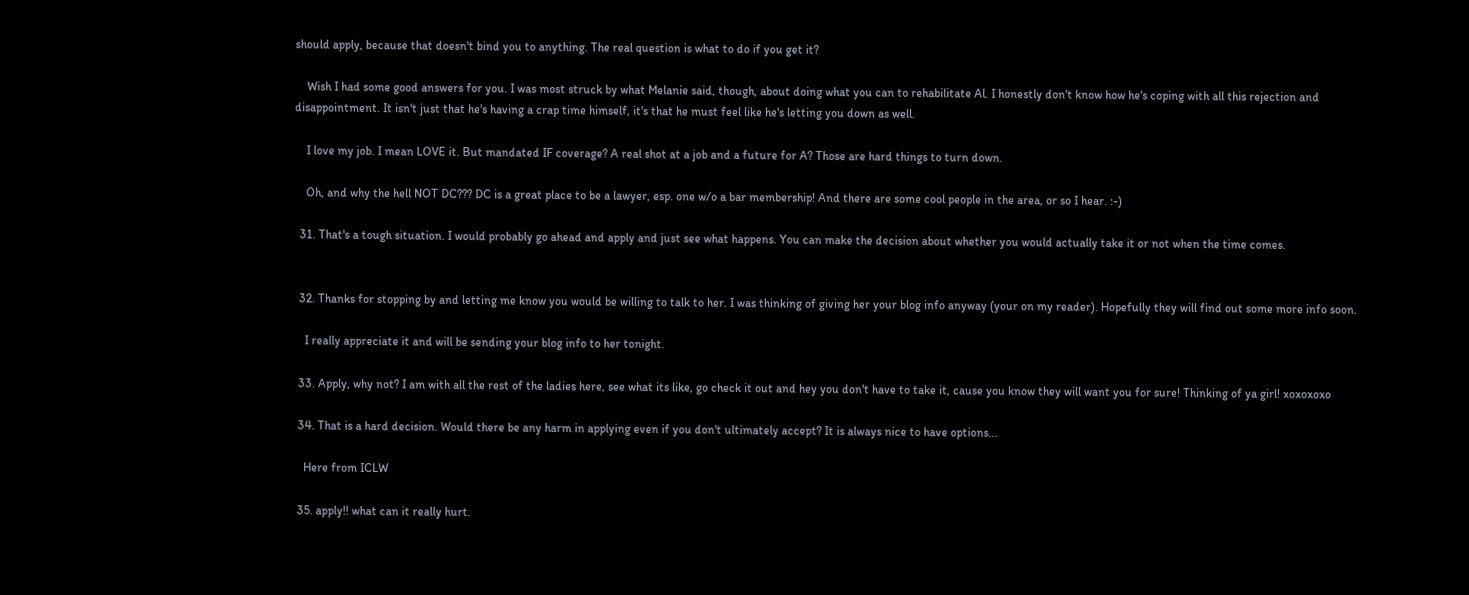should apply, because that doesn't bind you to anything. The real question is what to do if you get it?

    Wish I had some good answers for you. I was most struck by what Melanie said, though, about doing what you can to rehabilitate Al. I honestly don't know how he's coping with all this rejection and disappointment. It isn't just that he's having a crap time himself, it's that he must feel like he's letting you down as well.

    I love my job. I mean LOVE it. But mandated IF coverage? A real shot at a job and a future for A? Those are hard things to turn down.

    Oh, and why the hell NOT DC??? DC is a great place to be a lawyer, esp. one w/o a bar membership! And there are some cool people in the area, or so I hear. :-)

  31. That's a tough situation. I would probably go ahead and apply and just see what happens. You can make the decision about whether you would actually take it or not when the time comes.


  32. Thanks for stopping by and letting me know you would be willing to talk to her. I was thinking of giving her your blog info anyway (your on my reader). Hopefully they will find out some more info soon.

    I really appreciate it and will be sending your blog info to her tonight.

  33. Apply, why not? I am with all the rest of the ladies here, see what its like, go check it out and hey you don't have to take it, cause you know they will want you for sure! Thinking of ya girl! xoxoxoxo

  34. That is a hard decision. Would there be any harm in applying even if you don't ultimately accept? It is always nice to have options...

    Here from ICLW

  35. apply!! what can it really hurt.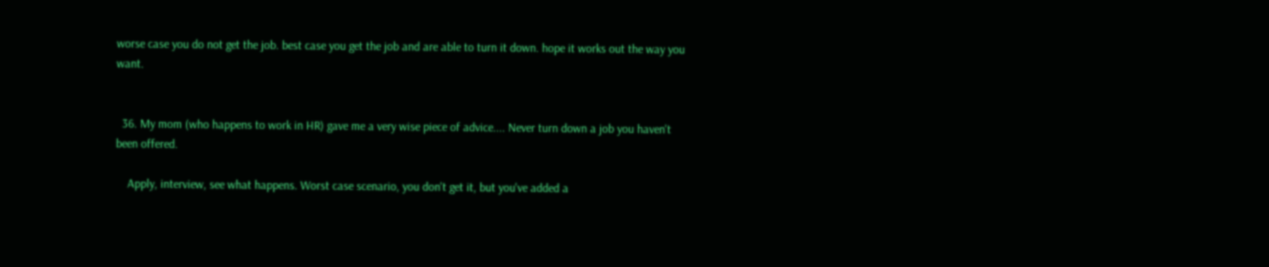worse case you do not get the job. best case you get the job and are able to turn it down. hope it works out the way you want.


  36. My mom (who happens to work in HR) gave me a very wise piece of advice.... Never turn down a job you haven't been offered.

    Apply, interview, see what happens. Worst case scenario, you don't get it, but you've added a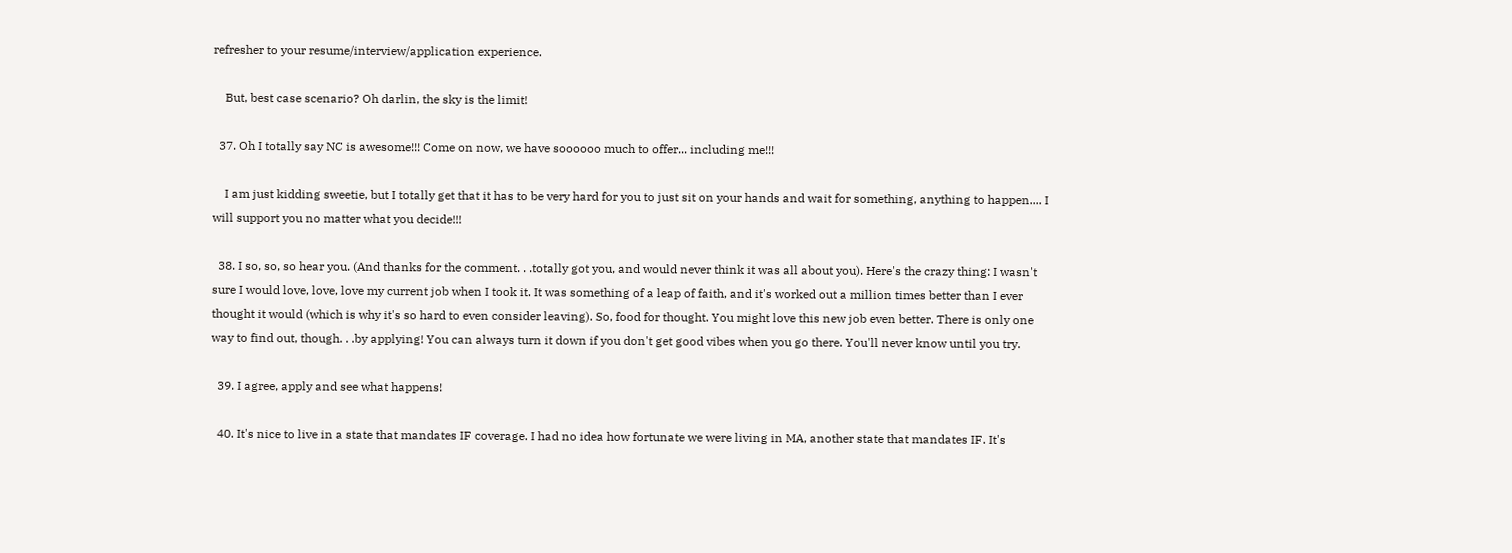refresher to your resume/interview/application experience.

    But, best case scenario? Oh darlin, the sky is the limit!

  37. Oh I totally say NC is awesome!!! Come on now, we have soooooo much to offer... including me!!!

    I am just kidding sweetie, but I totally get that it has to be very hard for you to just sit on your hands and wait for something, anything to happen.... I will support you no matter what you decide!!!

  38. I so, so, so hear you. (And thanks for the comment. . .totally got you, and would never think it was all about you). Here's the crazy thing: I wasn't sure I would love, love, love my current job when I took it. It was something of a leap of faith, and it's worked out a million times better than I ever thought it would (which is why it's so hard to even consider leaving). So, food for thought. You might love this new job even better. There is only one way to find out, though. . .by applying! You can always turn it down if you don't get good vibes when you go there. You'll never know until you try.

  39. I agree, apply and see what happens!

  40. It's nice to live in a state that mandates IF coverage. I had no idea how fortunate we were living in MA, another state that mandates IF. It's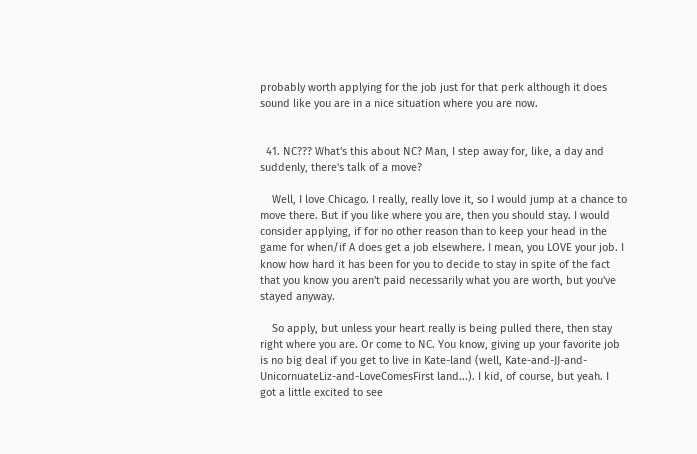probably worth applying for the job just for that perk although it does sound like you are in a nice situation where you are now.


  41. NC??? What's this about NC? Man, I step away for, like, a day and suddenly, there's talk of a move?

    Well, I love Chicago. I really, really love it, so I would jump at a chance to move there. But if you like where you are, then you should stay. I would consider applying, if for no other reason than to keep your head in the game for when/if A does get a job elsewhere. I mean, you LOVE your job. I know how hard it has been for you to decide to stay in spite of the fact that you know you aren't paid necessarily what you are worth, but you've stayed anyway.

    So apply, but unless your heart really is being pulled there, then stay right where you are. Or come to NC. You know, giving up your favorite job is no big deal if you get to live in Kate-land (well, Kate-and-JJ-and-UnicornuateLiz-and-LoveComesFirst land...). I kid, of course, but yeah. I got a little excited to see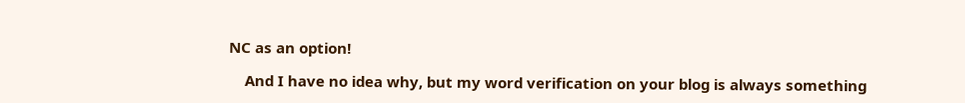NC as an option!

    And I have no idea why, but my word verification on your blog is always something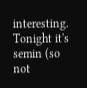interesting. Tonight it's semin (so not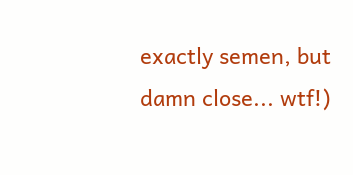exactly semen, but damn close... wtf!)